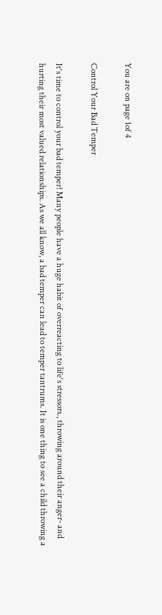You are on page 1of 4

Control Your Bad Temper

It's time to control your bad temper! Many people have a huge habit of overreacting to life's stressors., throwing around their anger- and hurting their most valued relationships. As we all know, a bad temper can lead to temper tantrums. It is one thing to see a child throwing a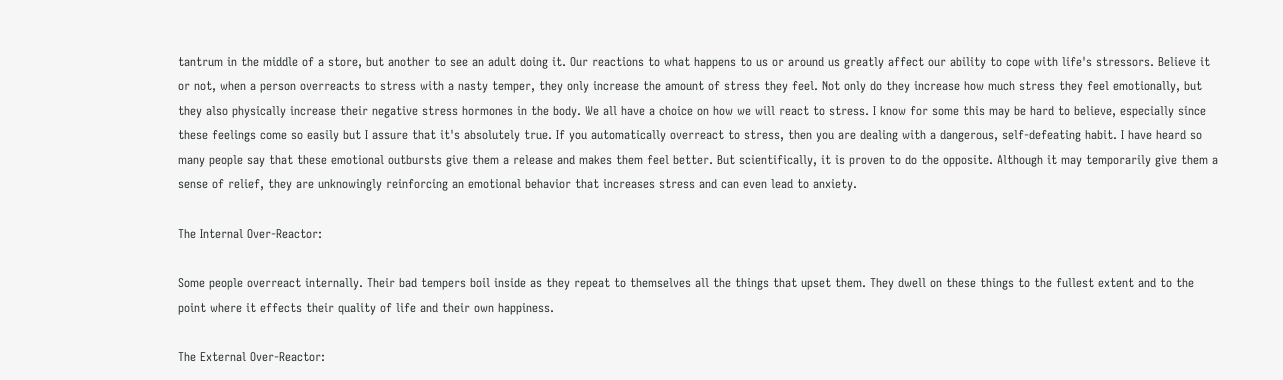tantrum in the middle of a store, but another to see an adult doing it. Our reactions to what happens to us or around us greatly affect our ability to cope with life's stressors. Believe it or not, when a person overreacts to stress with a nasty temper, they only increase the amount of stress they feel. Not only do they increase how much stress they feel emotionally, but they also physically increase their negative stress hormones in the body. We all have a choice on how we will react to stress. I know for some this may be hard to believe, especially since these feelings come so easily but I assure that it's absolutely true. If you automatically overreact to stress, then you are dealing with a dangerous, self-defeating habit. I have heard so many people say that these emotional outbursts give them a release and makes them feel better. But scientifically, it is proven to do the opposite. Although it may temporarily give them a sense of relief, they are unknowingly reinforcing an emotional behavior that increases stress and can even lead to anxiety.

The Internal Over-Reactor:

Some people overreact internally. Their bad tempers boil inside as they repeat to themselves all the things that upset them. They dwell on these things to the fullest extent and to the point where it effects their quality of life and their own happiness.

The External Over-Reactor: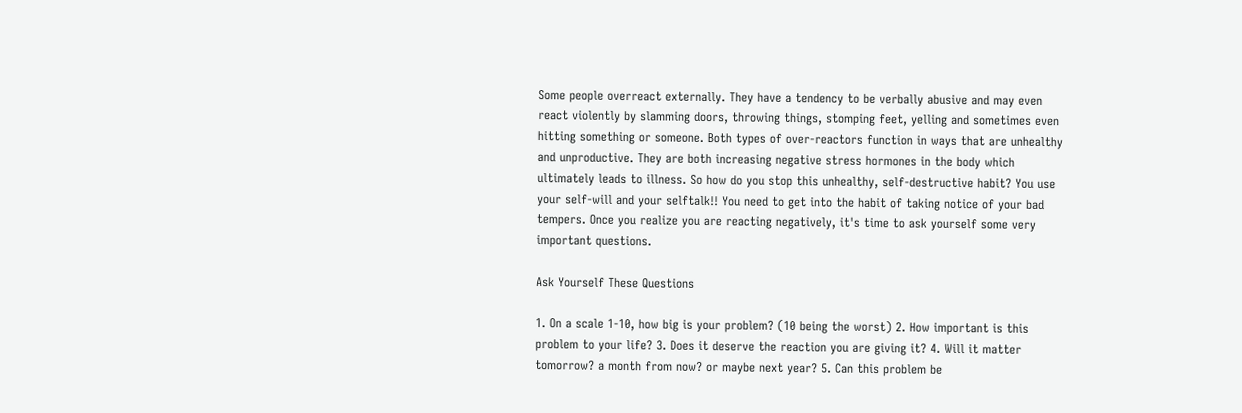Some people overreact externally. They have a tendency to be verbally abusive and may even react violently by slamming doors, throwing things, stomping feet, yelling and sometimes even hitting something or someone. Both types of over-reactors function in ways that are unhealthy and unproductive. They are both increasing negative stress hormones in the body which ultimately leads to illness. So how do you stop this unhealthy, self-destructive habit? You use your self-will and your selftalk!! You need to get into the habit of taking notice of your bad tempers. Once you realize you are reacting negatively, it's time to ask yourself some very important questions.

Ask Yourself These Questions

1. On a scale 1-10, how big is your problem? (10 being the worst) 2. How important is this problem to your life? 3. Does it deserve the reaction you are giving it? 4. Will it matter tomorrow? a month from now? or maybe next year? 5. Can this problem be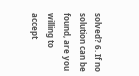solved? 6. If no solution can be found, are you willing to accept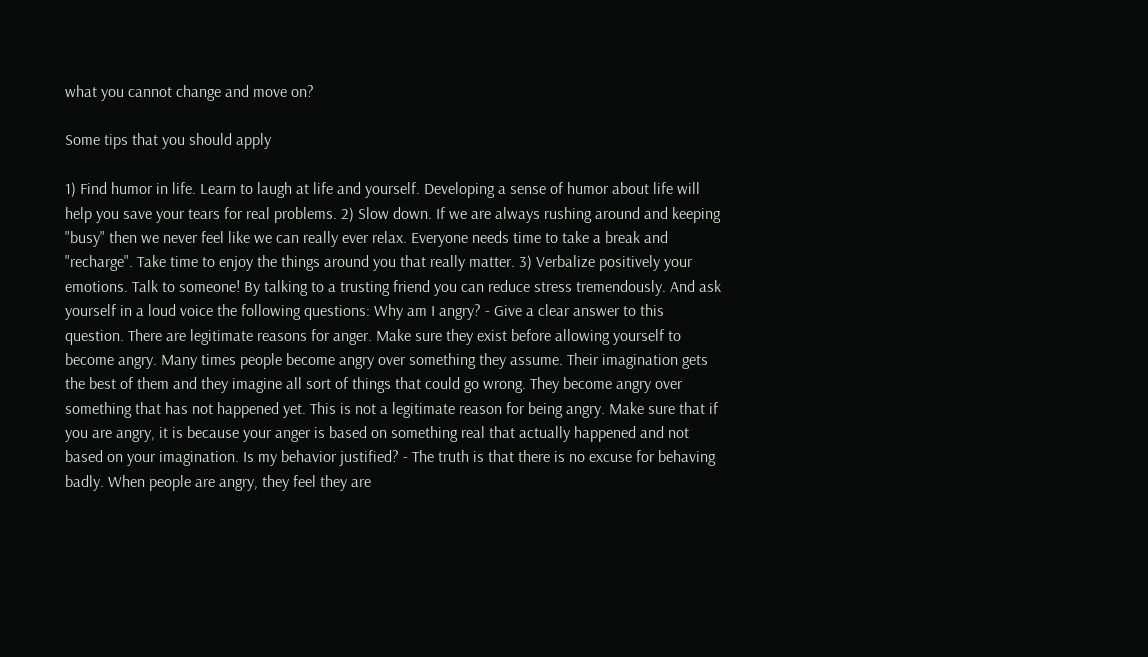what you cannot change and move on?

Some tips that you should apply

1) Find humor in life. Learn to laugh at life and yourself. Developing a sense of humor about life will help you save your tears for real problems. 2) Slow down. If we are always rushing around and keeping "busy" then we never feel like we can really ever relax. Everyone needs time to take a break and "recharge". Take time to enjoy the things around you that really matter. 3) Verbalize positively your emotions. Talk to someone! By talking to a trusting friend you can reduce stress tremendously. And ask yourself in a loud voice the following questions: Why am I angry? - Give a clear answer to this question. There are legitimate reasons for anger. Make sure they exist before allowing yourself to become angry. Many times people become angry over something they assume. Their imagination gets the best of them and they imagine all sort of things that could go wrong. They become angry over something that has not happened yet. This is not a legitimate reason for being angry. Make sure that if you are angry, it is because your anger is based on something real that actually happened and not based on your imagination. Is my behavior justified? - The truth is that there is no excuse for behaving badly. When people are angry, they feel they are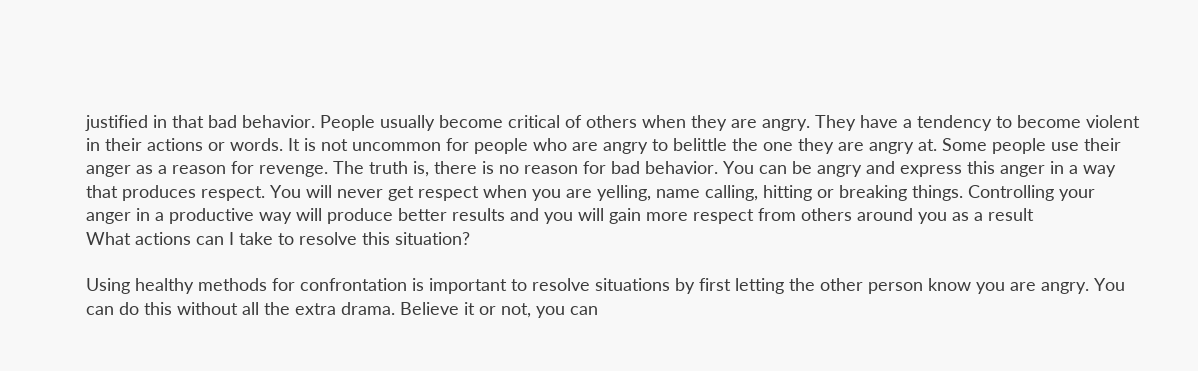justified in that bad behavior. People usually become critical of others when they are angry. They have a tendency to become violent in their actions or words. It is not uncommon for people who are angry to belittle the one they are angry at. Some people use their anger as a reason for revenge. The truth is, there is no reason for bad behavior. You can be angry and express this anger in a way that produces respect. You will never get respect when you are yelling, name calling, hitting or breaking things. Controlling your anger in a productive way will produce better results and you will gain more respect from others around you as a result
What actions can I take to resolve this situation?

Using healthy methods for confrontation is important to resolve situations by first letting the other person know you are angry. You can do this without all the extra drama. Believe it or not, you can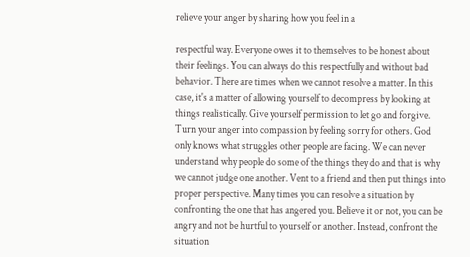relieve your anger by sharing how you feel in a

respectful way. Everyone owes it to themselves to be honest about their feelings. You can always do this respectfully and without bad behavior. There are times when we cannot resolve a matter. In this case, it's a matter of allowing yourself to decompress by looking at things realistically. Give yourself permission to let go and forgive. Turn your anger into compassion by feeling sorry for others. God only knows what struggles other people are facing. We can never understand why people do some of the things they do and that is why we cannot judge one another. Vent to a friend and then put things into proper perspective. Many times you can resolve a situation by confronting the one that has angered you. Believe it or not, you can be angry and not be hurtful to yourself or another. Instead, confront the situation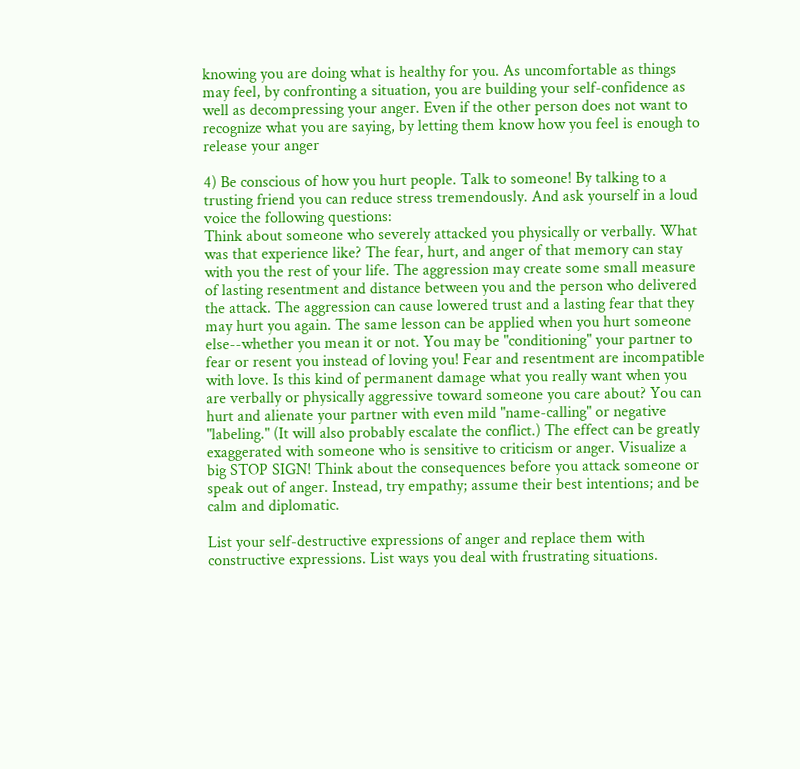knowing you are doing what is healthy for you. As uncomfortable as things may feel, by confronting a situation, you are building your self-confidence as well as decompressing your anger. Even if the other person does not want to recognize what you are saying, by letting them know how you feel is enough to release your anger

4) Be conscious of how you hurt people. Talk to someone! By talking to a trusting friend you can reduce stress tremendously. And ask yourself in a loud voice the following questions:
Think about someone who severely attacked you physically or verbally. What was that experience like? The fear, hurt, and anger of that memory can stay with you the rest of your life. The aggression may create some small measure of lasting resentment and distance between you and the person who delivered the attack. The aggression can cause lowered trust and a lasting fear that they may hurt you again. The same lesson can be applied when you hurt someone else--whether you mean it or not. You may be "conditioning" your partner to fear or resent you instead of loving you! Fear and resentment are incompatible with love. Is this kind of permanent damage what you really want when you are verbally or physically aggressive toward someone you care about? You can hurt and alienate your partner with even mild "name-calling" or negative "labeling." (It will also probably escalate the conflict.) The effect can be greatly exaggerated with someone who is sensitive to criticism or anger. Visualize a big STOP SIGN! Think about the consequences before you attack someone or speak out of anger. Instead, try empathy; assume their best intentions; and be calm and diplomatic.

List your self-destructive expressions of anger and replace them with constructive expressions. List ways you deal with frustrating situations.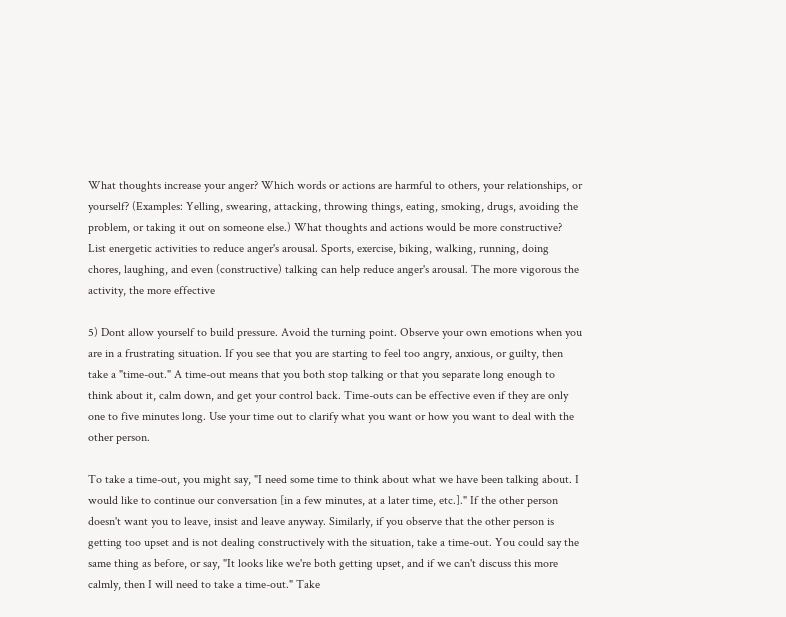What thoughts increase your anger? Which words or actions are harmful to others, your relationships, or yourself? (Examples: Yelling, swearing, attacking, throwing things, eating, smoking, drugs, avoiding the problem, or taking it out on someone else.) What thoughts and actions would be more constructive? List energetic activities to reduce anger's arousal. Sports, exercise, biking, walking, running, doing chores, laughing, and even (constructive) talking can help reduce anger's arousal. The more vigorous the activity, the more effective

5) Dont allow yourself to build pressure. Avoid the turning point. Observe your own emotions when you are in a frustrating situation. If you see that you are starting to feel too angry, anxious, or guilty, then take a "time-out." A time-out means that you both stop talking or that you separate long enough to think about it, calm down, and get your control back. Time-outs can be effective even if they are only one to five minutes long. Use your time out to clarify what you want or how you want to deal with the other person.

To take a time-out, you might say, "I need some time to think about what we have been talking about. I would like to continue our conversation [in a few minutes, at a later time, etc.]." If the other person doesn't want you to leave, insist and leave anyway. Similarly, if you observe that the other person is getting too upset and is not dealing constructively with the situation, take a time-out. You could say the same thing as before, or say, "It looks like we're both getting upset, and if we can't discuss this more calmly, then I will need to take a time-out." Take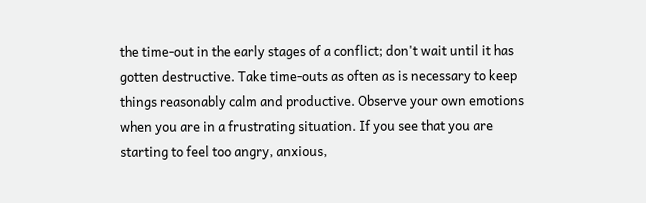the time-out in the early stages of a conflict; don't wait until it has gotten destructive. Take time-outs as often as is necessary to keep things reasonably calm and productive. Observe your own emotions when you are in a frustrating situation. If you see that you are starting to feel too angry, anxious,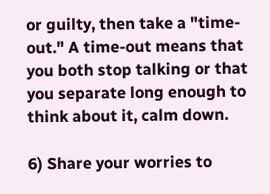or guilty, then take a "time-out." A time-out means that you both stop talking or that you separate long enough to think about it, calm down.

6) Share your worries to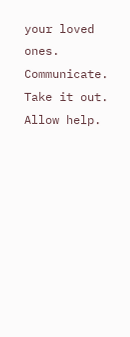your loved ones. Communicate. Take it out. Allow help.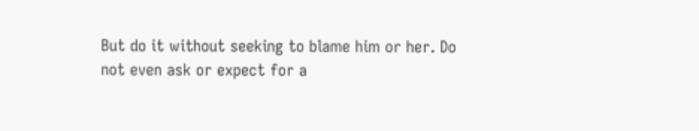But do it without seeking to blame him or her. Do not even ask or expect for a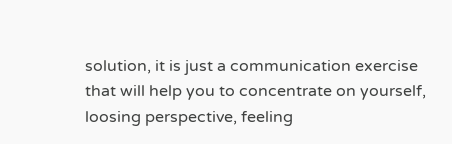solution, it is just a communication exercise that will help you to concentrate on yourself, loosing perspective, feeling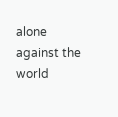alone against the world